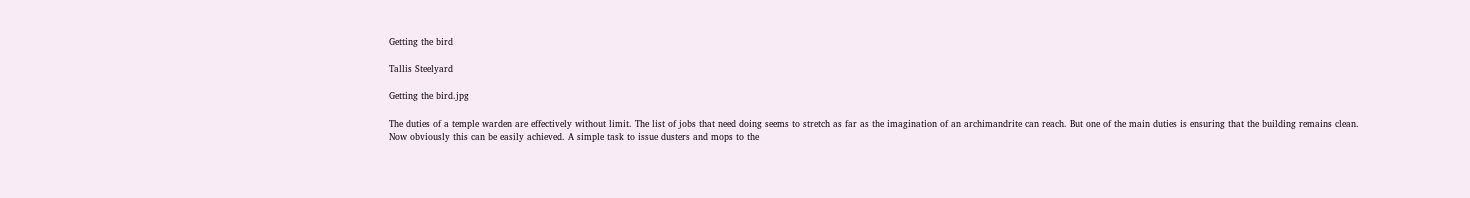Getting the bird

Tallis Steelyard

Getting the bird.jpg

The duties of a temple warden are effectively without limit. The list of jobs that need doing seems to stretch as far as the imagination of an archimandrite can reach. But one of the main duties is ensuring that the building remains clean.
Now obviously this can be easily achieved. A simple task to issue dusters and mops to the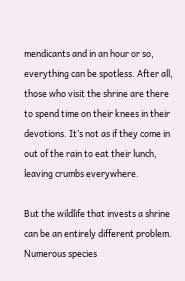mendicants and in an hour or so, everything can be spotless. After all, those who visit the shrine are there to spend time on their knees in their devotions. It’s not as if they come in out of the rain to eat their lunch, leaving crumbs everywhere.

But the wildlife that invests a shrine can be an entirely different problem. Numerous species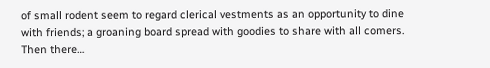of small rodent seem to regard clerical vestments as an opportunity to dine with friends; a groaning board spread with goodies to share with all comers. Then there…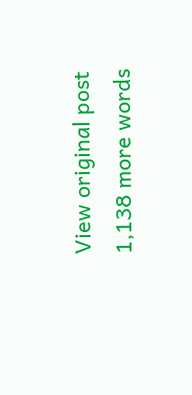View original post 1,138 more words